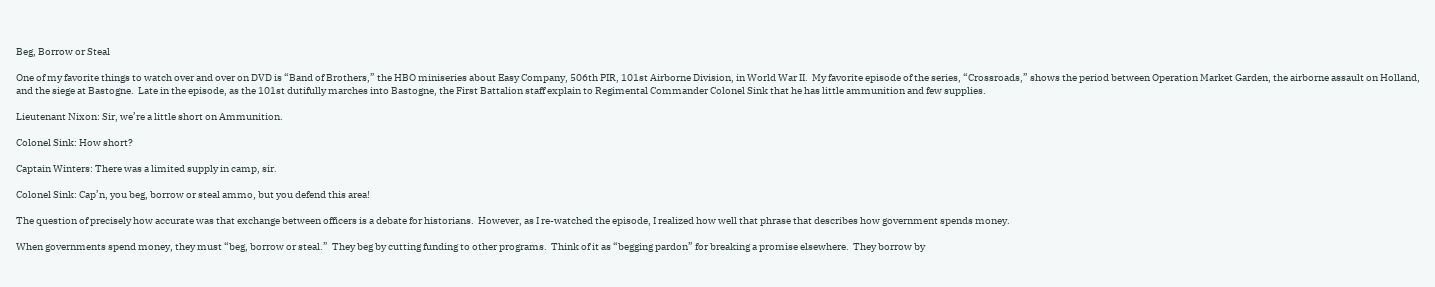Beg, Borrow or Steal

One of my favorite things to watch over and over on DVD is “Band of Brothers,” the HBO miniseries about Easy Company, 506th PIR, 101st Airborne Division, in World War II.  My favorite episode of the series, “Crossroads,” shows the period between Operation Market Garden, the airborne assault on Holland, and the siege at Bastogne.  Late in the episode, as the 101st dutifully marches into Bastogne, the First Battalion staff explain to Regimental Commander Colonel Sink that he has little ammunition and few supplies.

Lieutenant Nixon: Sir, we’re a little short on Ammunition.

Colonel Sink: How short?

Captain Winters: There was a limited supply in camp, sir.

Colonel Sink: Cap’n, you beg, borrow or steal ammo, but you defend this area!

The question of precisely how accurate was that exchange between officers is a debate for historians.  However, as I re-watched the episode, I realized how well that phrase that describes how government spends money.

When governments spend money, they must “beg, borrow or steal.”  They beg by cutting funding to other programs.  Think of it as “begging pardon” for breaking a promise elsewhere.  They borrow by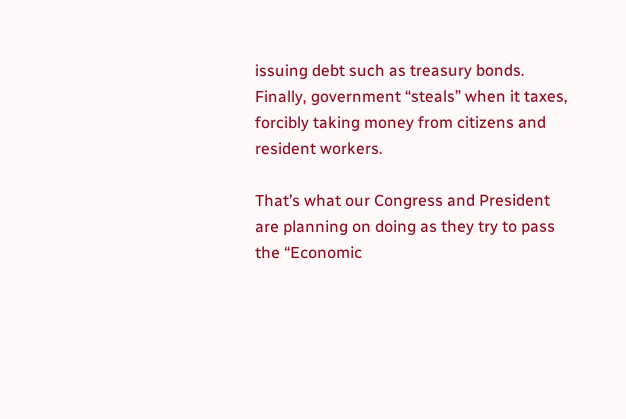issuing debt such as treasury bonds.  Finally, government “steals” when it taxes, forcibly taking money from citizens and resident workers.

That’s what our Congress and President are planning on doing as they try to pass the “Economic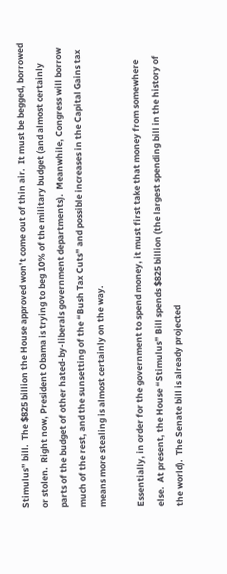Stimulus” bill.  The $825 billion the House approved won’t come out of thin air.  It must be begged, borrowed or stolen.  Right now, President Obama is trying to beg 10% of the military budget (and almost certainly parts of the budget of other hated-by-liberals government departments).  Meanwhile, Congress will borrow much of the rest, and the sunsetting of the “Bush Tax Cuts” and possible increases in the Capital Gains tax means more stealing is almost certainly on the way.

Essentially, in order for the government to spend money, it must first take that money from somewhere else.  At present, the House “Stimulus” Bill spends $825 billion (the largest spending bill in the history of the world).  The Senate bill is already projected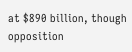at $890 billion, though opposition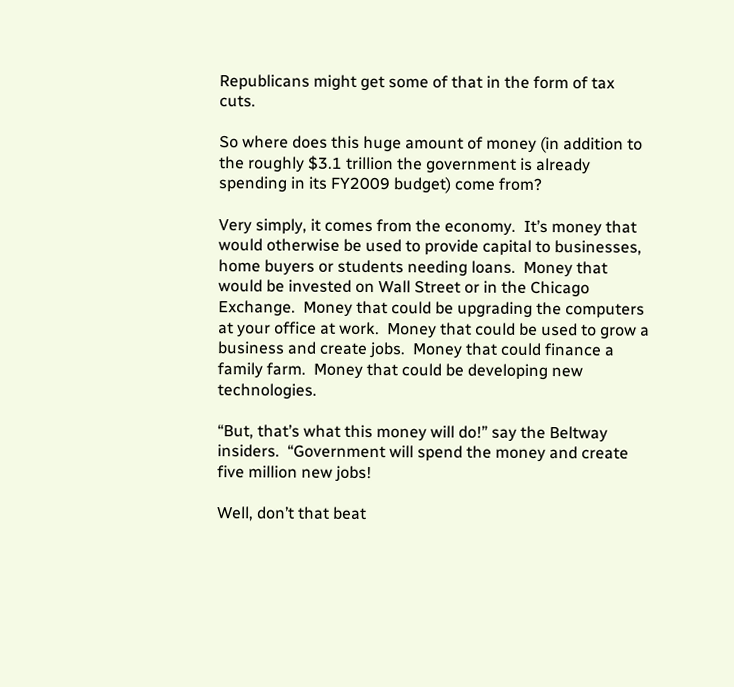Republicans might get some of that in the form of tax cuts.

So where does this huge amount of money (in addition to the roughly $3.1 trillion the government is already spending in its FY2009 budget) come from?

Very simply, it comes from the economy.  It’s money that would otherwise be used to provide capital to businesses, home buyers or students needing loans.  Money that would be invested on Wall Street or in the Chicago Exchange.  Money that could be upgrading the computers at your office at work.  Money that could be used to grow a business and create jobs.  Money that could finance a family farm.  Money that could be developing new technologies.

“But, that’s what this money will do!” say the Beltway insiders.  “Government will spend the money and create five million new jobs!

Well, don’t that beat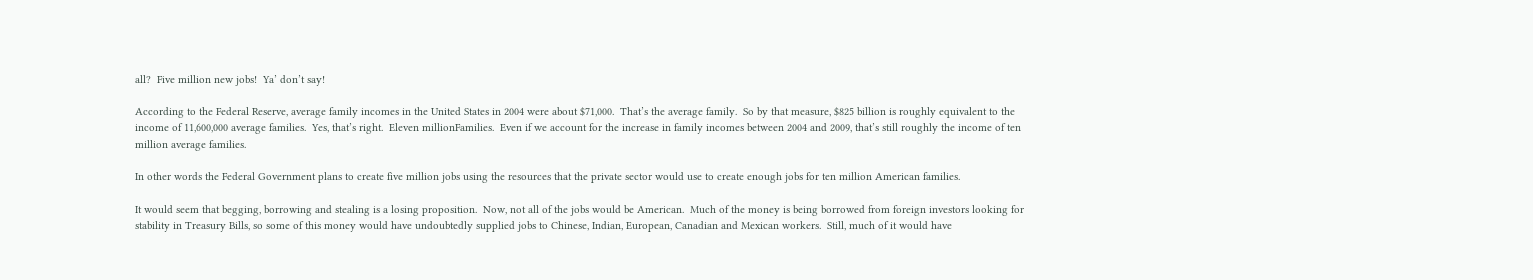all?  Five million new jobs!  Ya’ don’t say!

According to the Federal Reserve, average family incomes in the United States in 2004 were about $71,000.  That’s the average family.  So by that measure, $825 billion is roughly equivalent to the income of 11,600,000 average families.  Yes, that’s right.  Eleven millionFamilies.  Even if we account for the increase in family incomes between 2004 and 2009, that’s still roughly the income of ten million average families.

In other words the Federal Government plans to create five million jobs using the resources that the private sector would use to create enough jobs for ten million American families.

It would seem that begging, borrowing and stealing is a losing proposition.  Now, not all of the jobs would be American.  Much of the money is being borrowed from foreign investors looking for stability in Treasury Bills, so some of this money would have undoubtedly supplied jobs to Chinese, Indian, European, Canadian and Mexican workers.  Still, much of it would have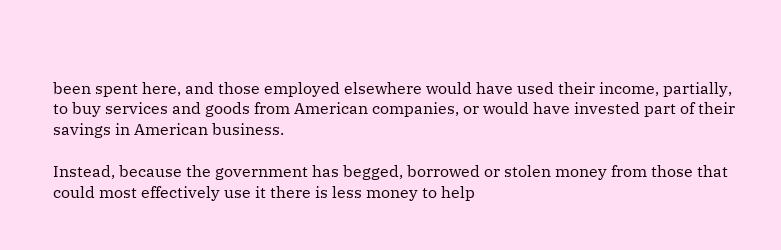been spent here, and those employed elsewhere would have used their income, partially, to buy services and goods from American companies, or would have invested part of their savings in American business.

Instead, because the government has begged, borrowed or stolen money from those that could most effectively use it there is less money to help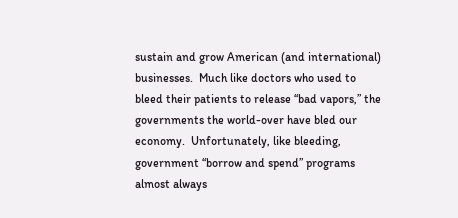sustain and grow American (and international) businesses.  Much like doctors who used to bleed their patients to release “bad vapors,” the governments the world-over have bled our economy.  Unfortunately, like bleeding, government “borrow and spend” programs almost always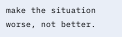make the situation worse, not better.